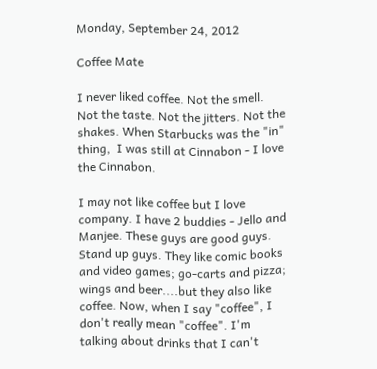Monday, September 24, 2012

Coffee Mate

I never liked coffee. Not the smell. Not the taste. Not the jitters. Not the shakes. When Starbucks was the "in" thing,  I was still at Cinnabon - I love the Cinnabon.

I may not like coffee but I love company. I have 2 buddies - Jello and Manjee. These guys are good guys. Stand up guys. They like comic books and video games; go-carts and pizza; wings and beer....but they also like coffee. Now, when I say "coffee", I don't really mean "coffee". I'm talking about drinks that I can't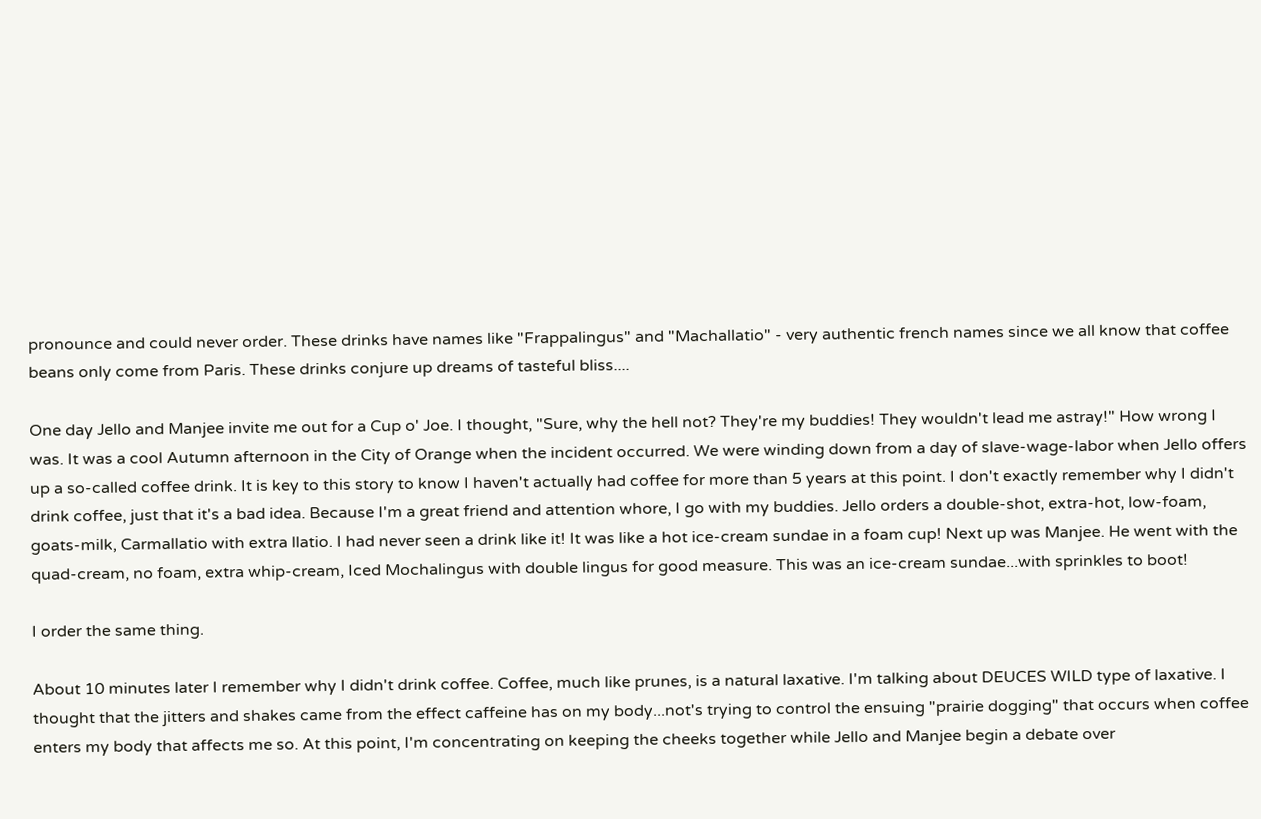pronounce and could never order. These drinks have names like "Frappalingus" and "Machallatio" - very authentic french names since we all know that coffee beans only come from Paris. These drinks conjure up dreams of tasteful bliss....

One day Jello and Manjee invite me out for a Cup o' Joe. I thought, "Sure, why the hell not? They're my buddies! They wouldn't lead me astray!" How wrong I was. It was a cool Autumn afternoon in the City of Orange when the incident occurred. We were winding down from a day of slave-wage-labor when Jello offers up a so-called coffee drink. It is key to this story to know I haven't actually had coffee for more than 5 years at this point. I don't exactly remember why I didn't drink coffee, just that it's a bad idea. Because I'm a great friend and attention whore, I go with my buddies. Jello orders a double-shot, extra-hot, low-foam, goats-milk, Carmallatio with extra llatio. I had never seen a drink like it! It was like a hot ice-cream sundae in a foam cup! Next up was Manjee. He went with the quad-cream, no foam, extra whip-cream, Iced Mochalingus with double lingus for good measure. This was an ice-cream sundae...with sprinkles to boot!

I order the same thing.

About 10 minutes later I remember why I didn't drink coffee. Coffee, much like prunes, is a natural laxative. I'm talking about DEUCES WILD type of laxative. I thought that the jitters and shakes came from the effect caffeine has on my body...not's trying to control the ensuing "prairie dogging" that occurs when coffee enters my body that affects me so. At this point, I'm concentrating on keeping the cheeks together while Jello and Manjee begin a debate over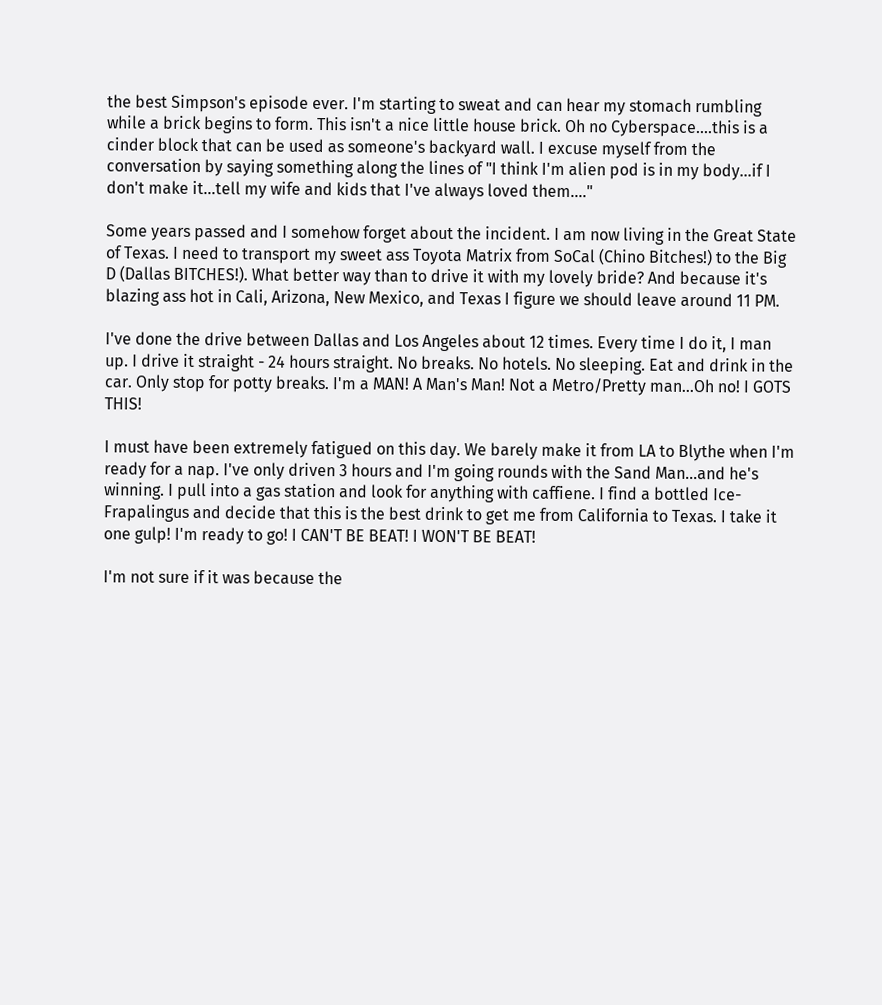the best Simpson's episode ever. I'm starting to sweat and can hear my stomach rumbling while a brick begins to form. This isn't a nice little house brick. Oh no Cyberspace....this is a cinder block that can be used as someone's backyard wall. I excuse myself from the conversation by saying something along the lines of "I think I'm alien pod is in my body...if I don't make it...tell my wife and kids that I've always loved them...."

Some years passed and I somehow forget about the incident. I am now living in the Great State of Texas. I need to transport my sweet ass Toyota Matrix from SoCal (Chino Bitches!) to the Big D (Dallas BITCHES!). What better way than to drive it with my lovely bride? And because it's blazing ass hot in Cali, Arizona, New Mexico, and Texas I figure we should leave around 11 PM.

I've done the drive between Dallas and Los Angeles about 12 times. Every time I do it, I man up. I drive it straight - 24 hours straight. No breaks. No hotels. No sleeping. Eat and drink in the car. Only stop for potty breaks. I'm a MAN! A Man's Man! Not a Metro/Pretty man...Oh no! I GOTS THIS!

I must have been extremely fatigued on this day. We barely make it from LA to Blythe when I'm ready for a nap. I've only driven 3 hours and I'm going rounds with the Sand Man...and he's winning. I pull into a gas station and look for anything with caffiene. I find a bottled Ice-Frapalingus and decide that this is the best drink to get me from California to Texas. I take it one gulp! I'm ready to go! I CAN'T BE BEAT! I WON'T BE BEAT!

I'm not sure if it was because the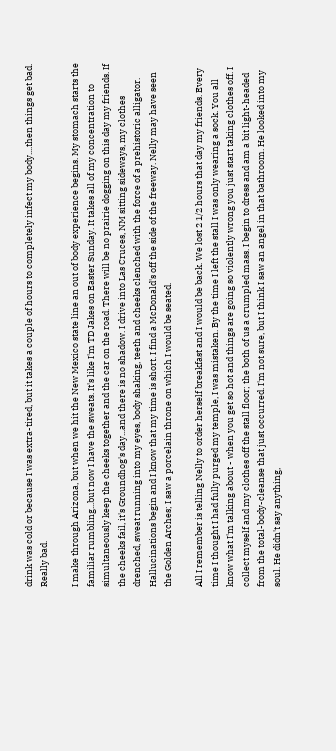drink was cold or because I was extra-tired, but it takes a couple of hours to completely infect my body....then things get bad. Really bad.

I make through Arizona, but when we hit the New Mexico state line an out of body experience begins. My stomach starts the familiar rumbling...but now I have the sweats. It's like I'm TD Jakes on Easter Sunday. It takes all of my concentration to simultaneously keep the cheeks together and the car on the road. There will be no prairie dogging on this day my friends. If the cheeks fail, it's Groundhog's day...and there is no shadow. I drive into Las Cruces, NM sitting sideways, my clothes drenched, sweat running into my eyes, body shaking, teeth and cheeks clenched with the force of a prehistoric alligator. Hallucinations begin and I know that my time is short. I find a McDonald's off the side of the freeway. Nelly may have seen the Golden Arches; I saw a porcelain throne on which I would be seated.

All I remember is telling Nelly to order herself breakfast and I would be back. We lost 2 1/2 hours that day my friends. Every time I thought I had fully purged my temple, I was mistaken. By the time I left the stall I was only wearing a sock. You all know what I'm talking about - when you get so hot and things are going so violently wrong you just start taking clothes off. I collect myself and my clothes off the stall floor; the both of us a crumpled mass. I begin to dress and am a bit light-headed from the total-body-cleanse that just occurred. I'm not sure, but I think I saw an angel in that bathroom. He looked into my soul. He didn't say anything,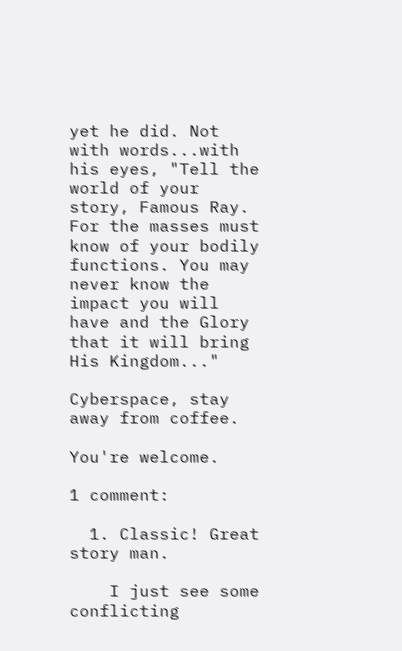yet he did. Not with words...with his eyes, "Tell the world of your story, Famous Ray. For the masses must know of your bodily functions. You may never know the impact you will have and the Glory that it will bring His Kingdom..."

Cyberspace, stay away from coffee.

You're welcome.

1 comment:

  1. Classic! Great story man.

    I just see some conflicting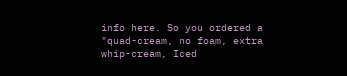info here. So you ordered a "quad-cream, no foam, extra whip-cream, Iced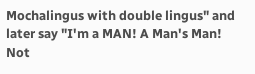Mochalingus with double lingus" and later say "I'm a MAN! A Man's Man! Not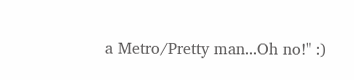a Metro/Pretty man...Oh no!" :)